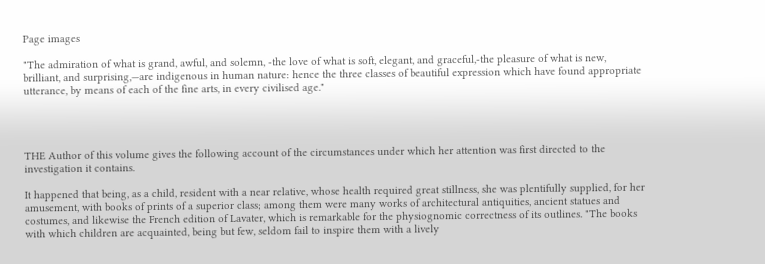Page images

"The admiration of what is grand, awful, and solemn, -the love of what is soft, elegant, and graceful,-the pleasure of what is new, brilliant, and surprising,—are indigenous in human nature: hence the three classes of beautiful expression which have found appropriate utterance, by means of each of the fine arts, in every civilised age."




THE Author of this volume gives the following account of the circumstances under which her attention was first directed to the investigation it contains.

It happened that being, as a child, resident with a near relative, whose health required great stillness, she was plentifully supplied, for her amusement, with books of prints of a superior class; among them were many works of architectural antiquities, ancient statues and costumes, and likewise the French edition of Lavater, which is remarkable for the physiognomic correctness of its outlines. "The books with which children are acquainted, being but few, seldom fail to inspire them with a lively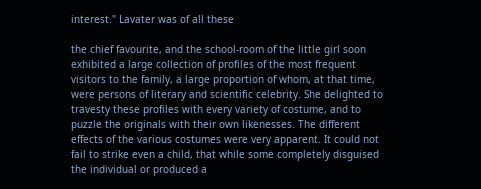interest." Lavater was of all these

the chief favourite, and the school-room of the little girl soon exhibited a large collection of profiles of the most frequent visitors to the family, a large proportion of whom, at that time, were persons of literary and scientific celebrity. She delighted to travesty these profiles with every variety of costume, and to puzzle the originals with their own likenesses. The different effects of the various costumes were very apparent. It could not fail to strike even a child, that while some completely disguised the individual or produced a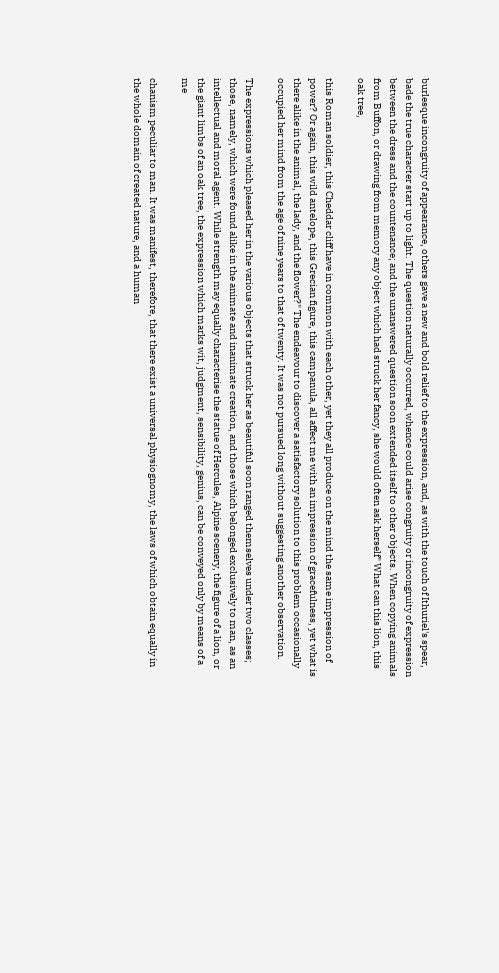burlesque incongruity of appearance, others gave a new and bold relief to the expression, and, as with the touch of Ithuriel's spear, bade the true character start up to light. The question naturally occurred, whence could arise congruity or incongruity of expression between the dress and the countenance; and the unanswered question soon extended itself to other objects. When copying animals from Buffon, or drawing from memory any object which had struck her fancy, she would often ask herself" What can this lion, this oak tree,

this Roman soldier, this Cheddar cliff have in common with each other, yet they all produce on the mind the same impression of power? Or again, this wild antelope, this Grecian figure, this campanula, all affect me with an impression of gracefulness, yet what is there alike in the animal, the lady, and the flower?" The endeavour to discover a satisfactory solution to this problem occasionally occupied her mind from the age of nine years to that of twenty. It was not pursued long without suggesting another observation.

The expressions which pleased her in the various objects that struck her as beautiful soon ranged themselves under two classes; those, namely, which were found alike in the animate and inanimate creation, and those which belonged exclusively to man, as an intellectual and moral agent. While strength may equally characterise the statue of Hercules, Alpine scenery, the figure of a lion, or the giant limbs of an oak tree, the expression which marks wit, judgment, sensibility, genius, can be conveyed only by means of a me

chanism peculiar to man. It was manifest, therefore, that there exist a universal physiognomy, the laws of which obtain equally in the whole domain of created nature, and a human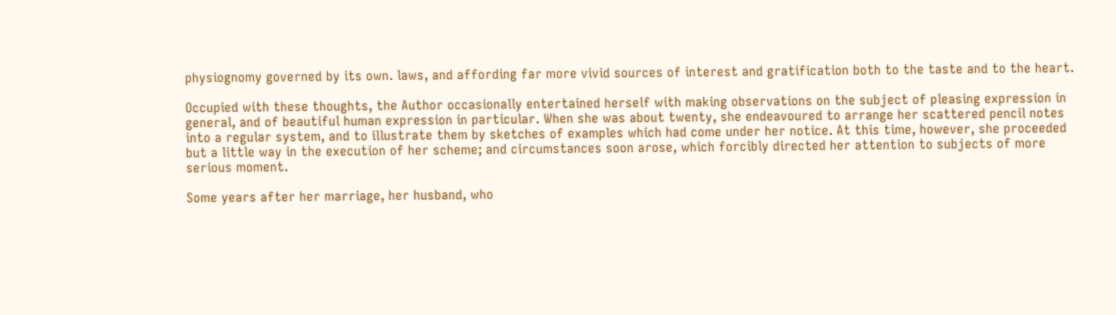physiognomy governed by its own. laws, and affording far more vivid sources of interest and gratification both to the taste and to the heart.

Occupied with these thoughts, the Author occasionally entertained herself with making observations on the subject of pleasing expression in general, and of beautiful human expression in particular. When she was about twenty, she endeavoured to arrange her scattered pencil notes into a regular system, and to illustrate them by sketches of examples which had come under her notice. At this time, however, she proceeded but a little way in the execution of her scheme; and circumstances soon arose, which forcibly directed her attention to subjects of more serious moment.

Some years after her marriage, her husband, who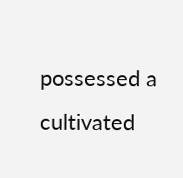possessed a cultivated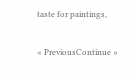taste for paintings,

« PreviousContinue »